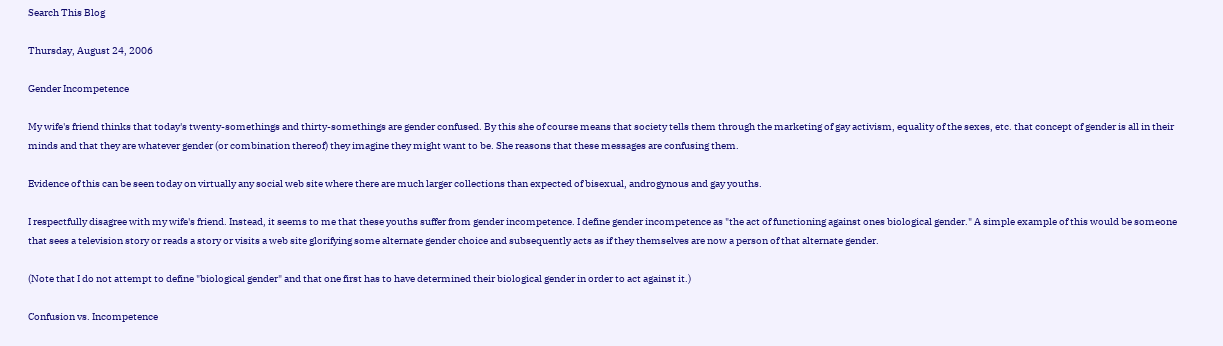Search This Blog

Thursday, August 24, 2006

Gender Incompetence

My wife's friend thinks that today's twenty-somethings and thirty-somethings are gender confused. By this she of course means that society tells them through the marketing of gay activism, equality of the sexes, etc. that concept of gender is all in their minds and that they are whatever gender (or combination thereof) they imagine they might want to be. She reasons that these messages are confusing them.

Evidence of this can be seen today on virtually any social web site where there are much larger collections than expected of bisexual, androgynous and gay youths.

I respectfully disagree with my wife's friend. Instead, it seems to me that these youths suffer from gender incompetence. I define gender incompetence as "the act of functioning against ones biological gender." A simple example of this would be someone that sees a television story or reads a story or visits a web site glorifying some alternate gender choice and subsequently acts as if they themselves are now a person of that alternate gender.

(Note that I do not attempt to define "biological gender" and that one first has to have determined their biological gender in order to act against it.)

Confusion vs. Incompetence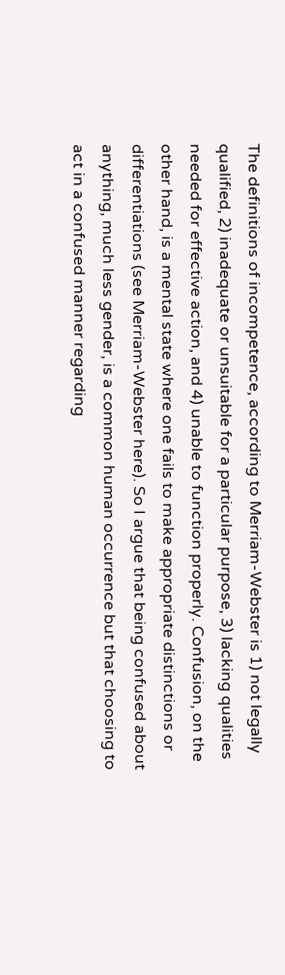The definitions of incompetence, according to Merriam-Webster is 1) not legally qualified, 2) inadequate or unsuitable for a particular purpose, 3) lacking qualities needed for effective action, and 4) unable to function properly. Confusion, on the other hand, is a mental state where one fails to make appropriate distinctions or differentiations (see Merriam-Webster here). So I argue that being confused about anything, much less gender, is a common human occurrence but that choosing to act in a confused manner regarding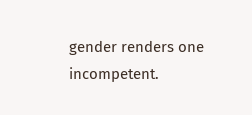gender renders one incompetent.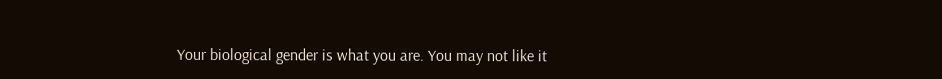Your biological gender is what you are. You may not like it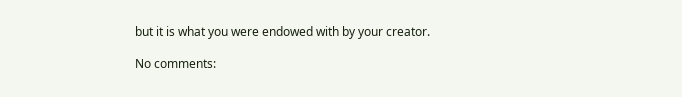but it is what you were endowed with by your creator.

No comments: